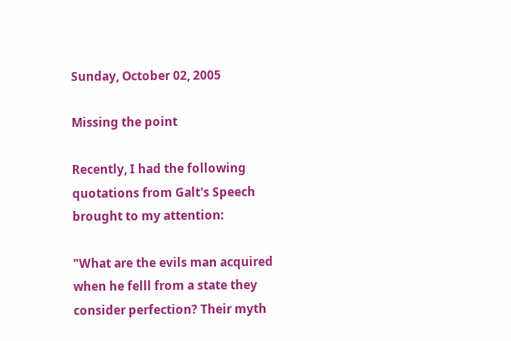Sunday, October 02, 2005

Missing the point

Recently, I had the following quotations from Galt's Speech brought to my attention:

"What are the evils man acquired when he felll from a state they consider perfection? Their myth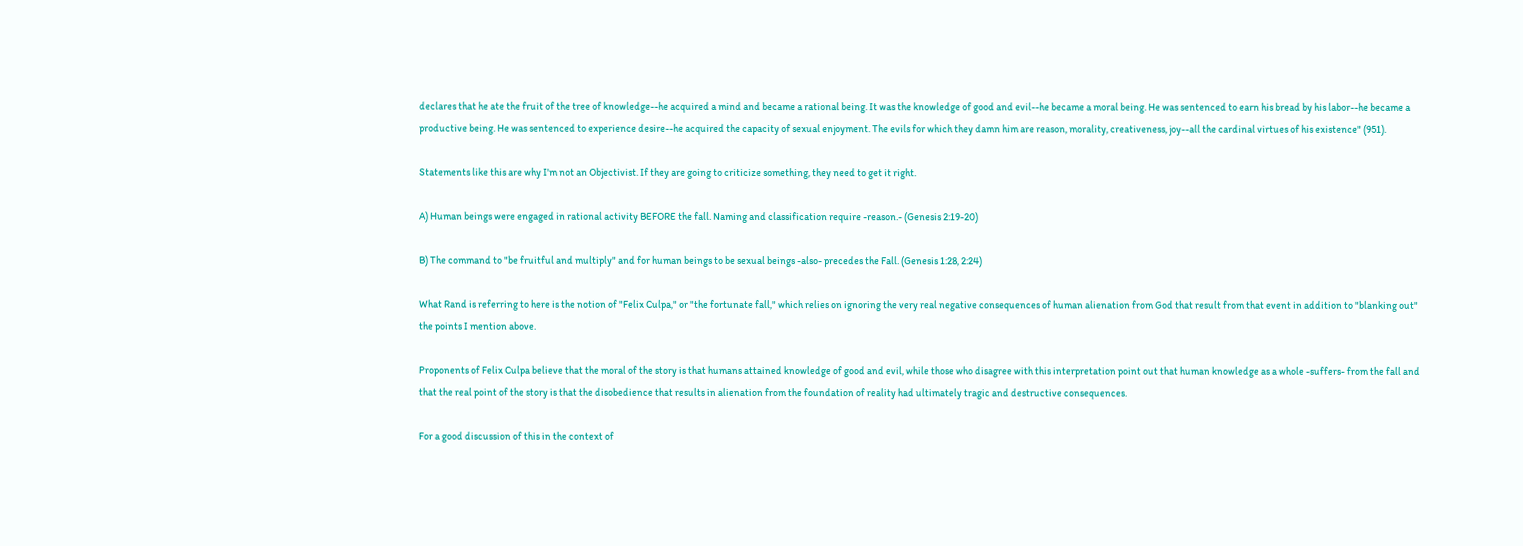declares that he ate the fruit of the tree of knowledge--he acquired a mind and became a rational being. It was the knowledge of good and evil--he became a moral being. He was sentenced to earn his bread by his labor--he became a productive being. He was sentenced to experience desire--he acquired the capacity of sexual enjoyment. The evils for which they damn him are reason, morality, creativeness, joy--all the cardinal virtues of his existence" (951).

Statements like this are why I'm not an Objectivist. If they are going to criticize something, they need to get it right.

A) Human beings were engaged in rational activity BEFORE the fall. Naming and classification require -reason.- (Genesis 2:19-20)

B) The command to "be fruitful and multiply" and for human beings to be sexual beings -also- precedes the Fall. (Genesis 1:28, 2:24)

What Rand is referring to here is the notion of "Felix Culpa," or "the fortunate fall," which relies on ignoring the very real negative consequences of human alienation from God that result from that event in addition to "blanking out" the points I mention above.

Proponents of Felix Culpa believe that the moral of the story is that humans attained knowledge of good and evil, while those who disagree with this interpretation point out that human knowledge as a whole -suffers- from the fall and that the real point of the story is that the disobedience that results in alienation from the foundation of reality had ultimately tragic and destructive consequences.

For a good discussion of this in the context of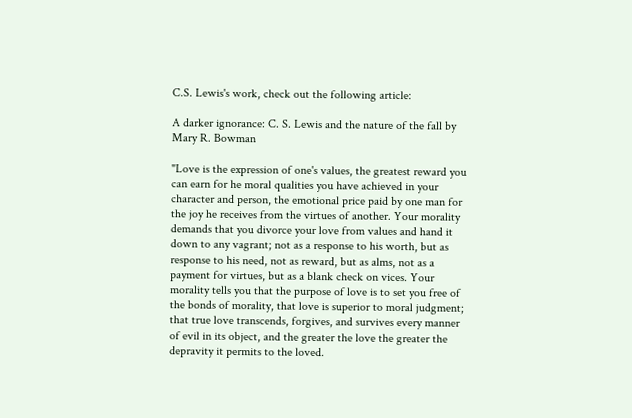C.S. Lewis's work, check out the following article:

A darker ignorance: C. S. Lewis and the nature of the fall by Mary R. Bowman

"Love is the expression of one's values, the greatest reward you can earn for he moral qualities you have achieved in your character and person, the emotional price paid by one man for the joy he receives from the virtues of another. Your morality demands that you divorce your love from values and hand it down to any vagrant; not as a response to his worth, but as response to his need, not as reward, but as alms, not as a payment for virtues, but as a blank check on vices. Your morality tells you that the purpose of love is to set you free of the bonds of morality, that love is superior to moral judgment; that true love transcends, forgives, and survives every manner of evil in its object, and the greater the love the greater the depravity it permits to the loved.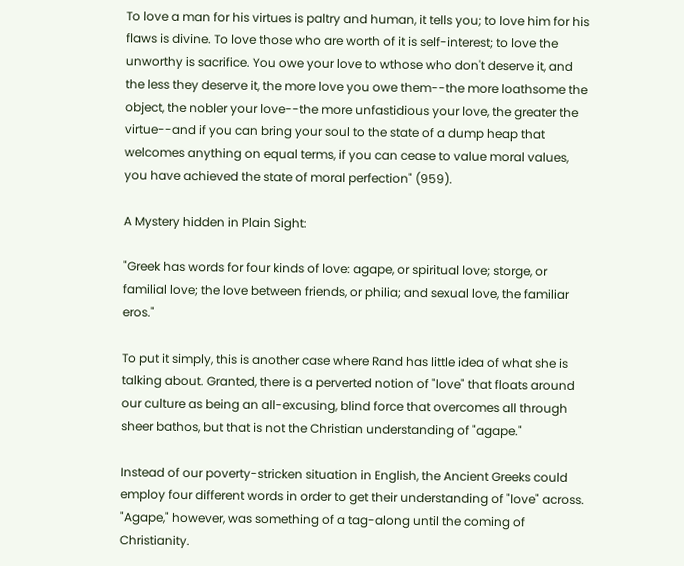To love a man for his virtues is paltry and human, it tells you; to love him for his flaws is divine. To love those who are worth of it is self-interest; to love the unworthy is sacrifice. You owe your love to wthose who don't deserve it, and the less they deserve it, the more love you owe them--the more loathsome the object, the nobler your love--the more unfastidious your love, the greater the virtue--and if you can bring your soul to the state of a dump heap that welcomes anything on equal terms, if you can cease to value moral values, you have achieved the state of moral perfection" (959).

A Mystery hidden in Plain Sight:

"Greek has words for four kinds of love: agape, or spiritual love; storge, or familial love; the love between friends, or philia; and sexual love, the familiar eros."

To put it simply, this is another case where Rand has little idea of what she is talking about. Granted, there is a perverted notion of "love" that floats around our culture as being an all-excusing, blind force that overcomes all through sheer bathos, but that is not the Christian understanding of "agape."

Instead of our poverty-stricken situation in English, the Ancient Greeks could employ four different words in order to get their understanding of "love" across. "Agape," however, was something of a tag-along until the coming of Christianity.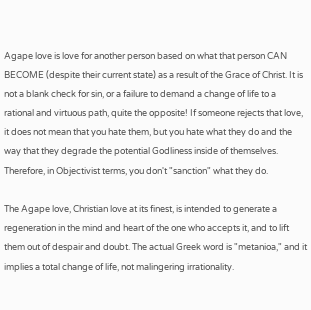Agape love is love for another person based on what that person CAN BECOME (despite their current state) as a result of the Grace of Christ. It is not a blank check for sin, or a failure to demand a change of life to a rational and virtuous path, quite the opposite! If someone rejects that love, it does not mean that you hate them, but you hate what they do and the way that they degrade the potential Godliness inside of themselves. Therefore, in Objectivist terms, you don't "sanction" what they do.

The Agape love, Christian love at its finest, is intended to generate a regeneration in the mind and heart of the one who accepts it, and to lift them out of despair and doubt. The actual Greek word is "metanioa," and it implies a total change of life, not malingering irrationality.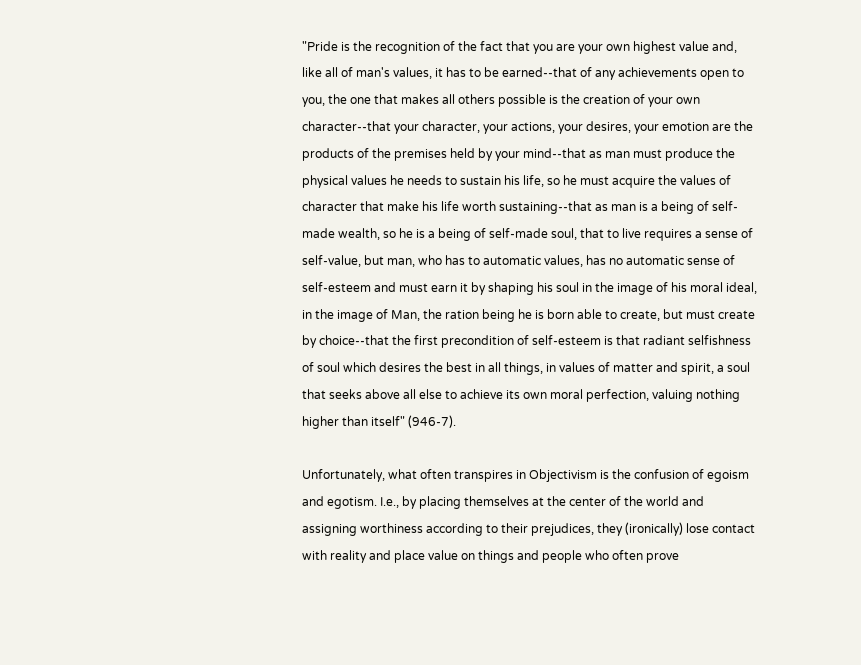"Pride is the recognition of the fact that you are your own highest value and, like all of man's values, it has to be earned--that of any achievements open to you, the one that makes all others possible is the creation of your own character--that your character, your actions, your desires, your emotion are the products of the premises held by your mind--that as man must produce the physical values he needs to sustain his life, so he must acquire the values of character that make his life worth sustaining--that as man is a being of self-made wealth, so he is a being of self-made soul, that to live requires a sense of self-value, but man, who has to automatic values, has no automatic sense of self-esteem and must earn it by shaping his soul in the image of his moral ideal, in the image of Man, the ration being he is born able to create, but must create by choice--that the first precondition of self-esteem is that radiant selfishness of soul which desires the best in all things, in values of matter and spirit, a soul that seeks above all else to achieve its own moral perfection, valuing nothing higher than itself" (946-7).

Unfortunately, what often transpires in Objectivism is the confusion of egoism and egotism. I.e., by placing themselves at the center of the world and assigning worthiness according to their prejudices, they (ironically) lose contact with reality and place value on things and people who often prove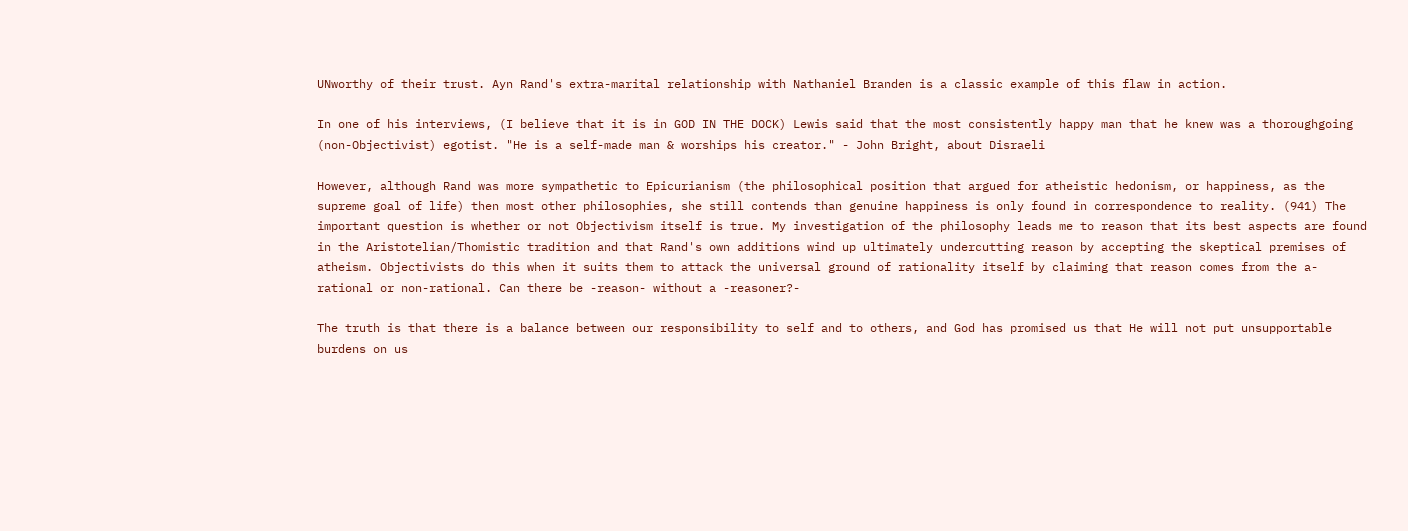UNworthy of their trust. Ayn Rand's extra-marital relationship with Nathaniel Branden is a classic example of this flaw in action.

In one of his interviews, (I believe that it is in GOD IN THE DOCK) Lewis said that the most consistently happy man that he knew was a thoroughgoing (non-Objectivist) egotist. "He is a self-made man & worships his creator." - John Bright, about Disraeli

However, although Rand was more sympathetic to Epicurianism (the philosophical position that argued for atheistic hedonism, or happiness, as the supreme goal of life) then most other philosophies, she still contends than genuine happiness is only found in correspondence to reality. (941) The important question is whether or not Objectivism itself is true. My investigation of the philosophy leads me to reason that its best aspects are found in the Aristotelian/Thomistic tradition and that Rand's own additions wind up ultimately undercutting reason by accepting the skeptical premises of atheism. Objectivists do this when it suits them to attack the universal ground of rationality itself by claiming that reason comes from the a-rational or non-rational. Can there be -reason- without a -reasoner?-

The truth is that there is a balance between our responsibility to self and to others, and God has promised us that He will not put unsupportable burdens on us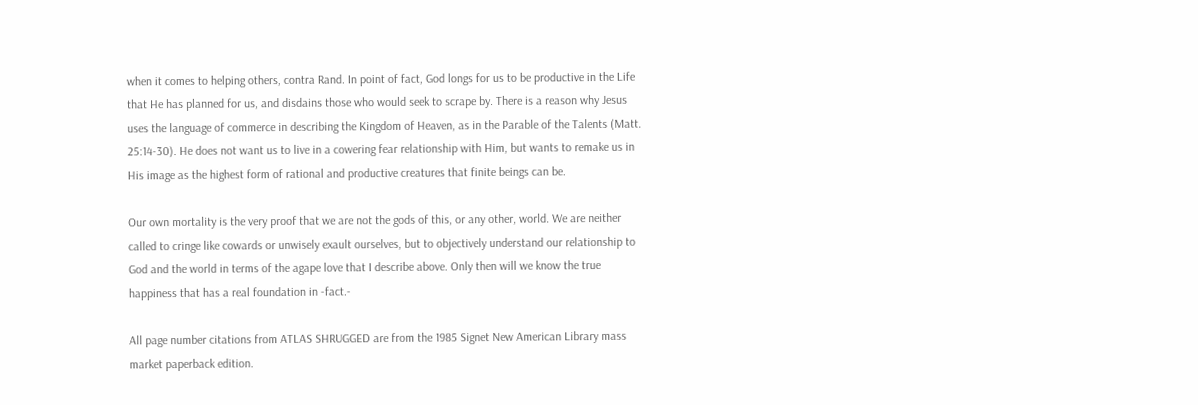when it comes to helping others, contra Rand. In point of fact, God longs for us to be productive in the Life that He has planned for us, and disdains those who would seek to scrape by. There is a reason why Jesus uses the language of commerce in describing the Kingdom of Heaven, as in the Parable of the Talents (Matt. 25:14-30). He does not want us to live in a cowering fear relationship with Him, but wants to remake us in His image as the highest form of rational and productive creatures that finite beings can be.

Our own mortality is the very proof that we are not the gods of this, or any other, world. We are neither called to cringe like cowards or unwisely exault ourselves, but to objectively understand our relationship to God and the world in terms of the agape love that I describe above. Only then will we know the true happiness that has a real foundation in -fact.-

All page number citations from ATLAS SHRUGGED are from the 1985 Signet New American Library mass market paperback edition.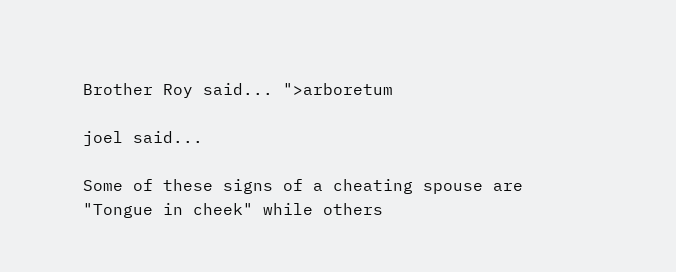Brother Roy said... ">arboretum

joel said...

Some of these signs of a cheating spouse are "Tongue in cheek" while others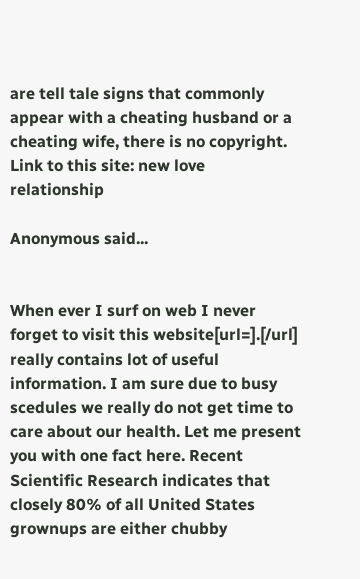are tell tale signs that commonly appear with a cheating husband or a cheating wife, there is no copyright.
Link to this site: new love relationship

Anonymous said...


When ever I surf on web I never forget to visit this website[url=].[/url] really contains lot of useful information. I am sure due to busy scedules we really do not get time to care about our health. Let me present you with one fact here. Recent Scientific Research indicates that closely 80% of all United States grownups are either chubby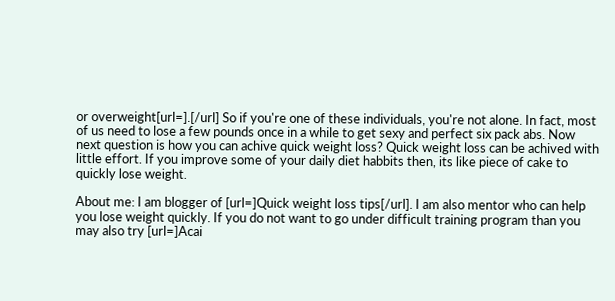or overweight[url=].[/url] So if you're one of these individuals, you're not alone. In fact, most of us need to lose a few pounds once in a while to get sexy and perfect six pack abs. Now next question is how you can achive quick weight loss? Quick weight loss can be achived with little effort. If you improve some of your daily diet habbits then, its like piece of cake to quickly lose weight.

About me: I am blogger of [url=]Quick weight loss tips[/url]. I am also mentor who can help you lose weight quickly. If you do not want to go under difficult training program than you may also try [url=]Acai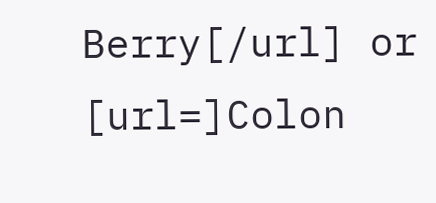Berry[/url] or [url=]Colon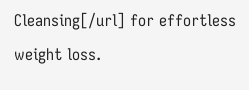Cleansing[/url] for effortless weight loss.